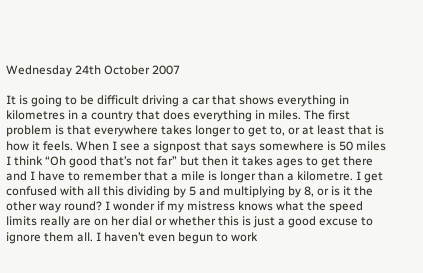Wednesday 24th October 2007

It is going to be difficult driving a car that shows everything in kilometres in a country that does everything in miles. The first problem is that everywhere takes longer to get to, or at least that is how it feels. When I see a signpost that says somewhere is 50 miles I think “Oh good that’s not far” but then it takes ages to get there and I have to remember that a mile is longer than a kilometre. I get confused with all this dividing by 5 and multiplying by 8, or is it the other way round? I wonder if my mistress knows what the speed limits really are on her dial or whether this is just a good excuse to ignore them all. I haven’t even begun to work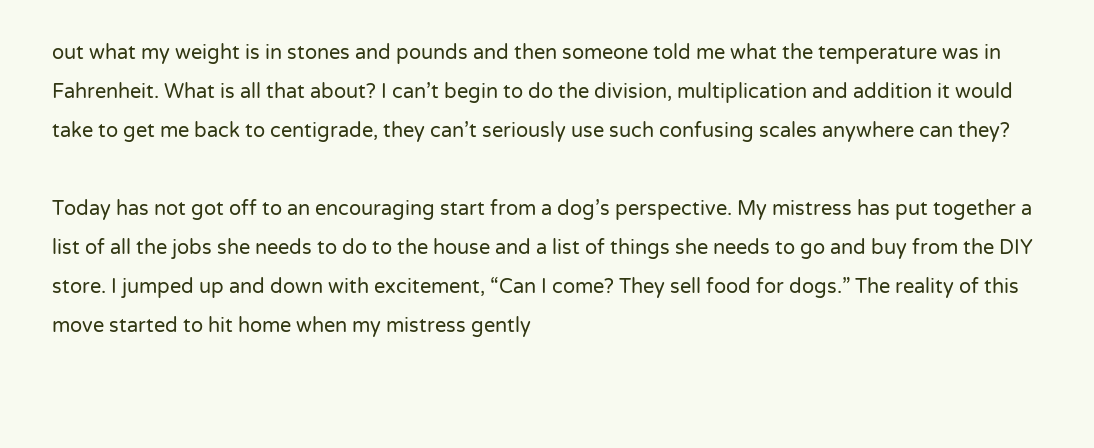out what my weight is in stones and pounds and then someone told me what the temperature was in Fahrenheit. What is all that about? I can’t begin to do the division, multiplication and addition it would take to get me back to centigrade, they can’t seriously use such confusing scales anywhere can they?

Today has not got off to an encouraging start from a dog’s perspective. My mistress has put together a list of all the jobs she needs to do to the house and a list of things she needs to go and buy from the DIY store. I jumped up and down with excitement, “Can I come? They sell food for dogs.” The reality of this move started to hit home when my mistress gently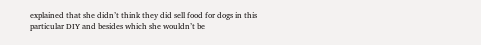explained that she didn’t think they did sell food for dogs in this particular DIY and besides which she wouldn’t be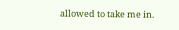allowed to take me in.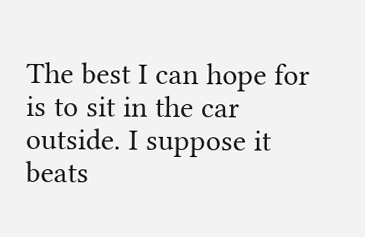The best I can hope for is to sit in the car outside. I suppose it beats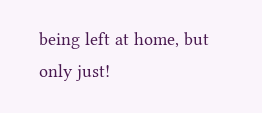being left at home, but only just!